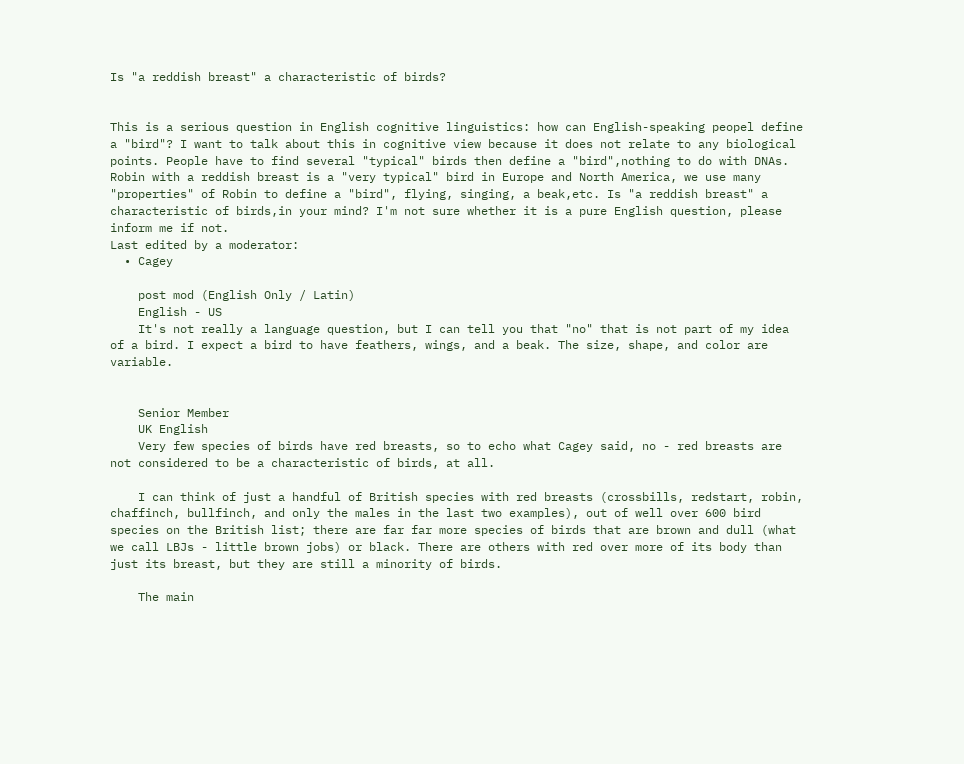Is "a reddish breast" a characteristic of birds?


This is a serious question in English cognitive linguistics: how can English-speaking peopel define a "bird"? I want to talk about this in cognitive view because it does not relate to any biological points. People have to find several "typical" birds then define a "bird",nothing to do with DNAs. Robin with a reddish breast is a "very typical" bird in Europe and North America, we use many "properties" of Robin to define a "bird", flying, singing, a beak,etc. Is "a reddish breast" a characteristic of birds,in your mind? I'm not sure whether it is a pure English question, please inform me if not.
Last edited by a moderator:
  • Cagey

    post mod (English Only / Latin)
    English - US
    It's not really a language question, but I can tell you that "no" that is not part of my idea of a bird. I expect a bird to have feathers, wings, and a beak. The size, shape, and color are variable.


    Senior Member
    UK English
    Very few species of birds have red breasts, so to echo what Cagey said, no - red breasts are not considered to be a characteristic of birds, at all.

    I can think of just a handful of British species with red breasts (crossbills, redstart, robin, chaffinch, bullfinch, and only the males in the last two examples), out of well over 600 bird species on the British list; there are far far more species of birds that are brown and dull (what we call LBJs - little brown jobs) or black. There are others with red over more of its body than just its breast, but they are still a minority of birds.

    The main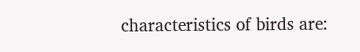characteristics of birds are: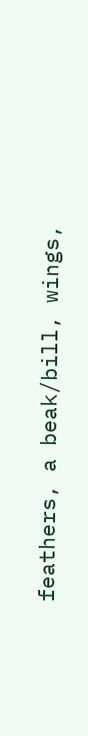feathers, a beak/bill, wings,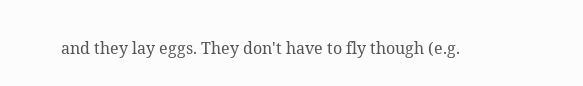and they lay eggs. They don't have to fly though (e.g.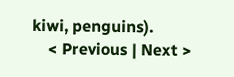kiwi, penguins).
    < Previous | Next >